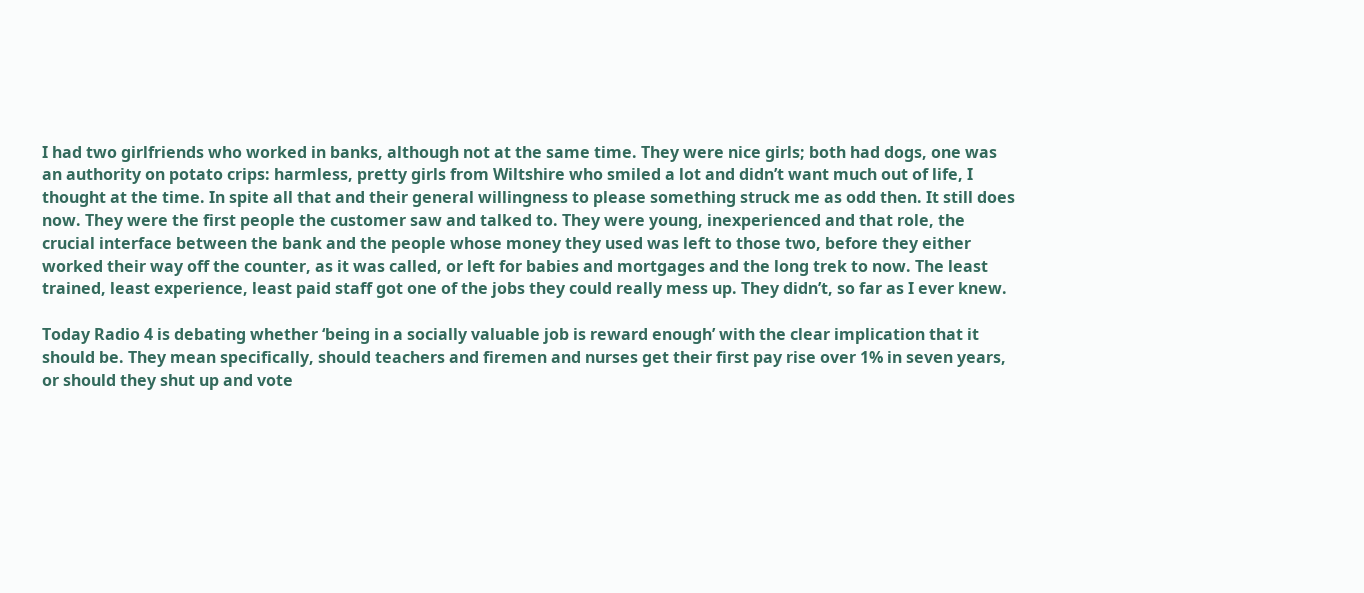I had two girlfriends who worked in banks, although not at the same time. They were nice girls; both had dogs, one was an authority on potato crips: harmless, pretty girls from Wiltshire who smiled a lot and didn’t want much out of life, I thought at the time. In spite all that and their general willingness to please something struck me as odd then. It still does now. They were the first people the customer saw and talked to. They were young, inexperienced and that role, the crucial interface between the bank and the people whose money they used was left to those two, before they either worked their way off the counter, as it was called, or left for babies and mortgages and the long trek to now. The least trained, least experience, least paid staff got one of the jobs they could really mess up. They didn’t, so far as I ever knew.

Today Radio 4 is debating whether ‘being in a socially valuable job is reward enough’ with the clear implication that it should be. They mean specifically, should teachers and firemen and nurses get their first pay rise over 1% in seven years, or should they shut up and vote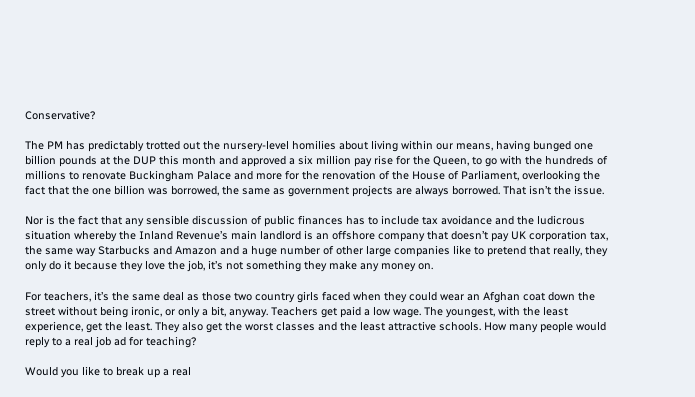Conservative?

The PM has predictably trotted out the nursery-level homilies about living within our means, having bunged one billion pounds at the DUP this month and approved a six million pay rise for the Queen, to go with the hundreds of millions to renovate Buckingham Palace and more for the renovation of the House of Parliament, overlooking the fact that the one billion was borrowed, the same as government projects are always borrowed. That isn’t the issue.

Nor is the fact that any sensible discussion of public finances has to include tax avoidance and the ludicrous situation whereby the Inland Revenue’s main landlord is an offshore company that doesn’t pay UK corporation tax, the same way Starbucks and Amazon and a huge number of other large companies like to pretend that really, they only do it because they love the job, it’s not something they make any money on.

For teachers, it’s the same deal as those two country girls faced when they could wear an Afghan coat down the street without being ironic, or only a bit, anyway. Teachers get paid a low wage. The youngest, with the least experience, get the least. They also get the worst classes and the least attractive schools. How many people would reply to a real job ad for teaching?

Would you like to break up a real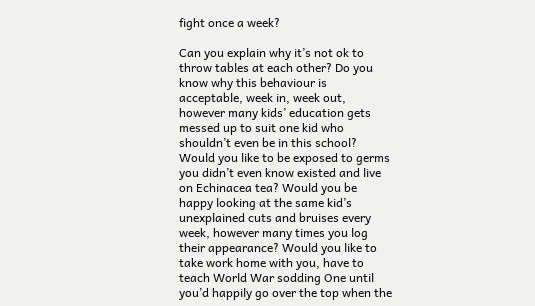fight once a week?

Can you explain why it’s not ok to throw tables at each other? Do you know why this behaviour is acceptable, week in, week out, however many kids’ education gets messed up to suit one kid who shouldn’t even be in this school? Would you like to be exposed to germs you didn’t even know existed and live on Echinacea tea? Would you be happy looking at the same kid’s unexplained cuts and bruises every week, however many times you log their appearance? Would you like to take work home with you, have to teach World War sodding One until you’d happily go over the top when the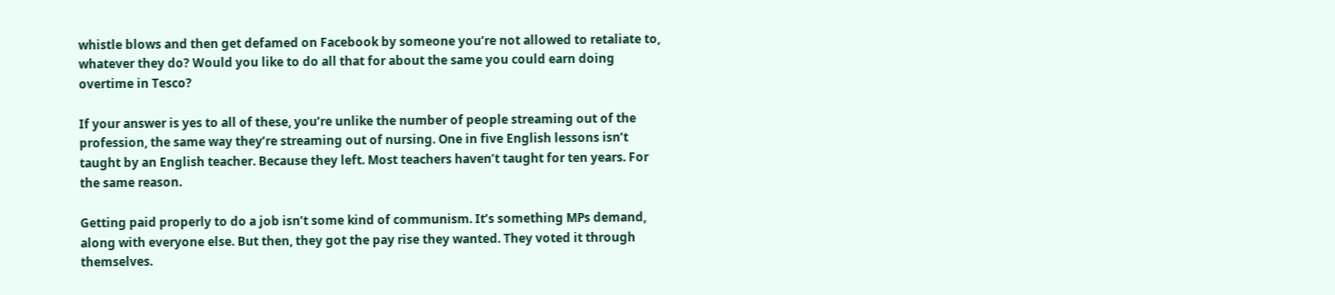whistle blows and then get defamed on Facebook by someone you’re not allowed to retaliate to, whatever they do? Would you like to do all that for about the same you could earn doing overtime in Tesco?

If your answer is yes to all of these, you’re unlike the number of people streaming out of the profession, the same way they’re streaming out of nursing. One in five English lessons isn’t taught by an English teacher. Because they left. Most teachers haven’t taught for ten years. For the same reason.

Getting paid properly to do a job isn’t some kind of communism. It’s something MPs demand, along with everyone else. But then, they got the pay rise they wanted. They voted it through themselves.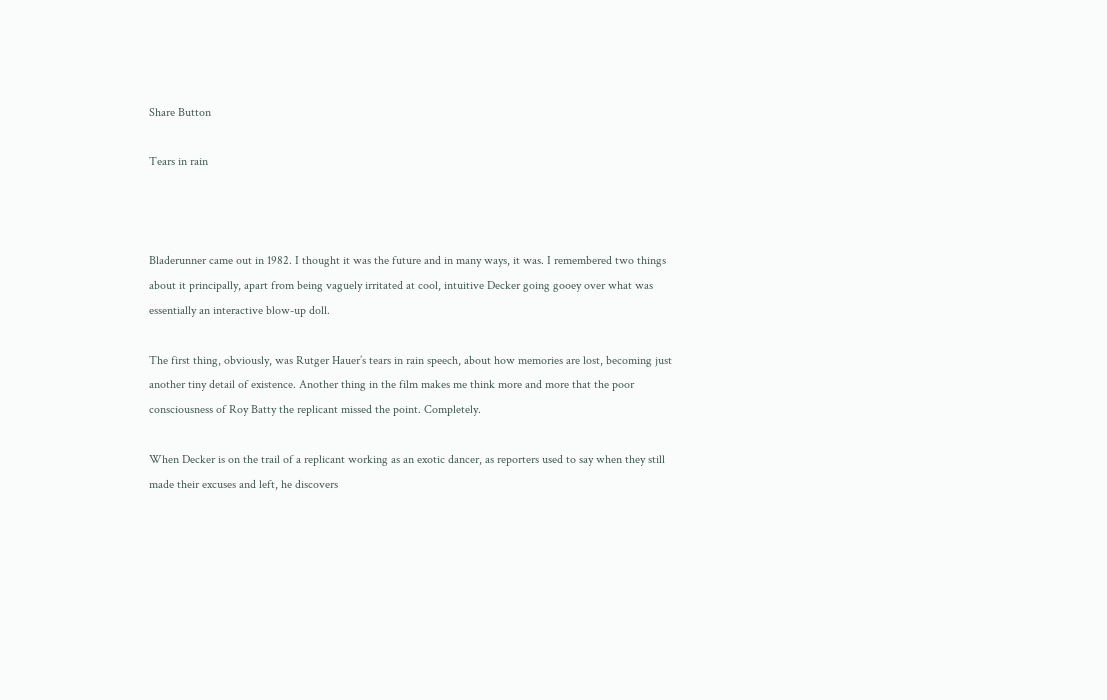Share Button

Tears in rain



Bladerunner came out in 1982. I thought it was the future and in many ways, it was. I remembered two things about it principally, apart from being vaguely irritated at cool, intuitive Decker going gooey over what was essentially an interactive blow-up doll.

The first thing, obviously, was Rutger Hauer’s tears in rain speech, about how memories are lost, becoming just another tiny detail of existence. Another thing in the film makes me think more and more that the poor consciousness of Roy Batty the replicant missed the point. Completely.

When Decker is on the trail of a replicant working as an exotic dancer, as reporters used to say when they still made their excuses and left, he discovers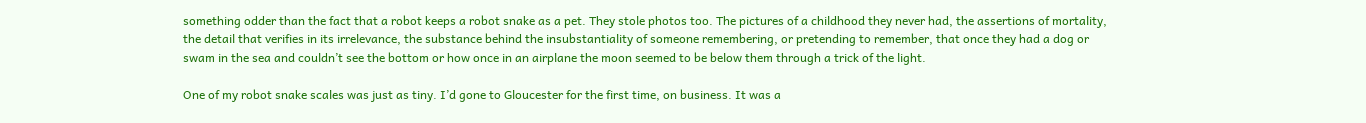something odder than the fact that a robot keeps a robot snake as a pet. They stole photos too. The pictures of a childhood they never had, the assertions of mortality, the detail that verifies in its irrelevance, the substance behind the insubstantiality of someone remembering, or pretending to remember, that once they had a dog or swam in the sea and couldn’t see the bottom or how once in an airplane the moon seemed to be below them through a trick of the light.

One of my robot snake scales was just as tiny. I’d gone to Gloucester for the first time, on business. It was a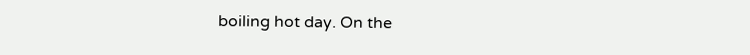boiling hot day. On the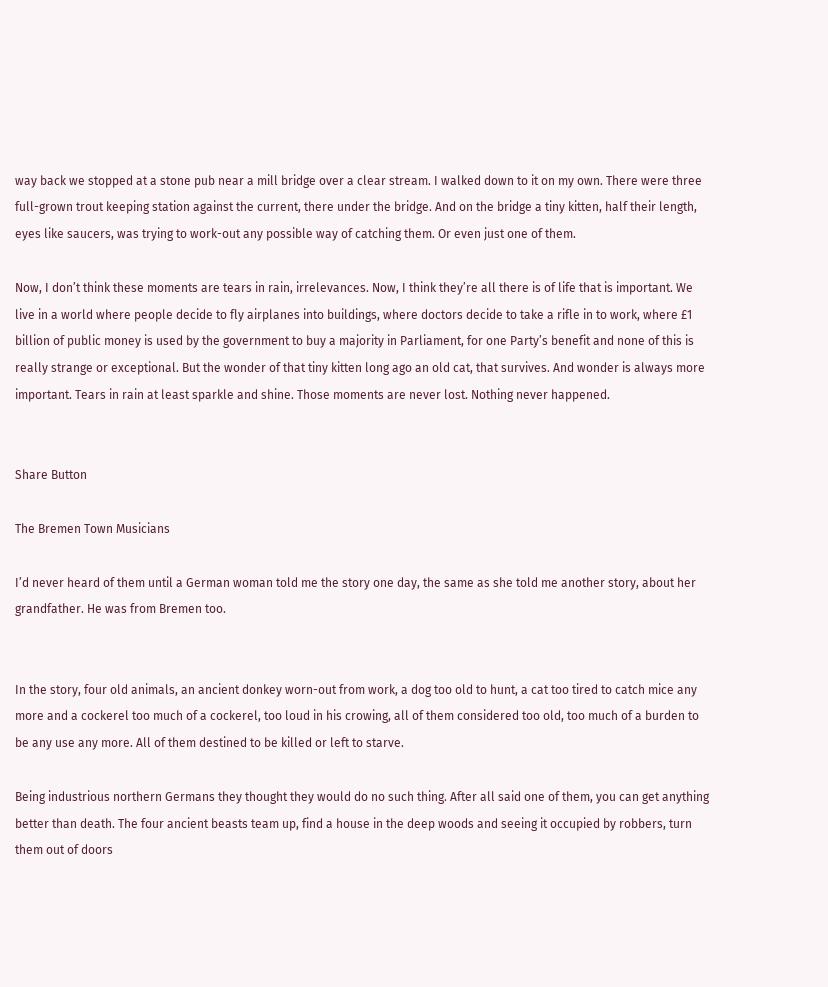way back we stopped at a stone pub near a mill bridge over a clear stream. I walked down to it on my own. There were three full-grown trout keeping station against the current, there under the bridge. And on the bridge a tiny kitten, half their length, eyes like saucers, was trying to work-out any possible way of catching them. Or even just one of them.

Now, I don’t think these moments are tears in rain, irrelevances. Now, I think they’re all there is of life that is important. We live in a world where people decide to fly airplanes into buildings, where doctors decide to take a rifle in to work, where £1 billion of public money is used by the government to buy a majority in Parliament, for one Party’s benefit and none of this is really strange or exceptional. But the wonder of that tiny kitten long ago an old cat, that survives. And wonder is always more important. Tears in rain at least sparkle and shine. Those moments are never lost. Nothing never happened.


Share Button

The Bremen Town Musicians

I’d never heard of them until a German woman told me the story one day, the same as she told me another story, about her grandfather. He was from Bremen too.


In the story, four old animals, an ancient donkey worn-out from work, a dog too old to hunt, a cat too tired to catch mice any more and a cockerel too much of a cockerel, too loud in his crowing, all of them considered too old, too much of a burden to be any use any more. All of them destined to be killed or left to starve.

Being industrious northern Germans they thought they would do no such thing. After all said one of them, you can get anything better than death. The four ancient beasts team up, find a house in the deep woods and seeing it occupied by robbers, turn them out of doors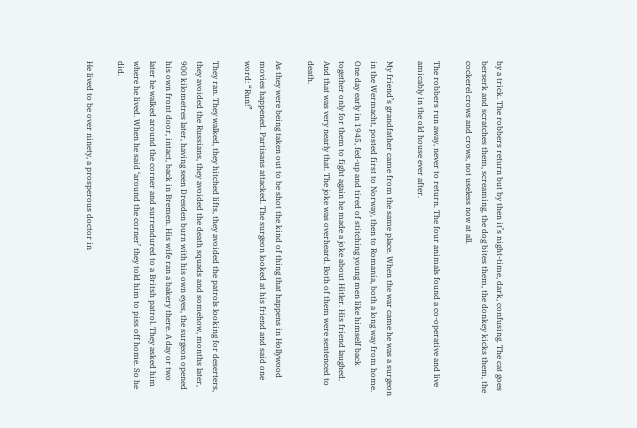by a trick. The robbers return but by then it’s night-time, dark, confusing. The cat goes berserk and scratches them, screaming, the dog bites them, the donkey kicks them, the cockerel crows and crows, not useless now at all.

The robbers run away, never to return. The four animals found a co-operative and live amicably in the old house ever after.

My friend’s grandfather came from the same place. When the war came he was a surgeon in the Wermacht, posted first to Norway, then to Romania, both a long way from home. One day early in 1945, fed-up and tired of stitching young men like himself back together only for them to fight again he made a joke about Hitler. His friend laughed.  And that was very nearly that. The joke was overheard. Both of them were sentenced to death.

As they were being taken out to be shot the kind of thing that happens in Hollywood movies happened. Partisans attacked. The surgeon looked at his friend and said one word: “Run!”

They ran. They walked, they hitched lifts, they avoided the patrols looking for deserters, they avoided the Russians, they avoided the death squads and somehow, months later, 900 kilometres later, having seen Dresden burn with his own eyes, the surgeon opened his own front door, intact, back in Bremen. His wife ran a bakery there. A day or two later he walked around the corner and surrendured to a Britsh patrol. They asked him where he lived. When he said ‘around the corner’ they told him to piss off home. So he did.

He lived to be over ninety, a prosperous doctor in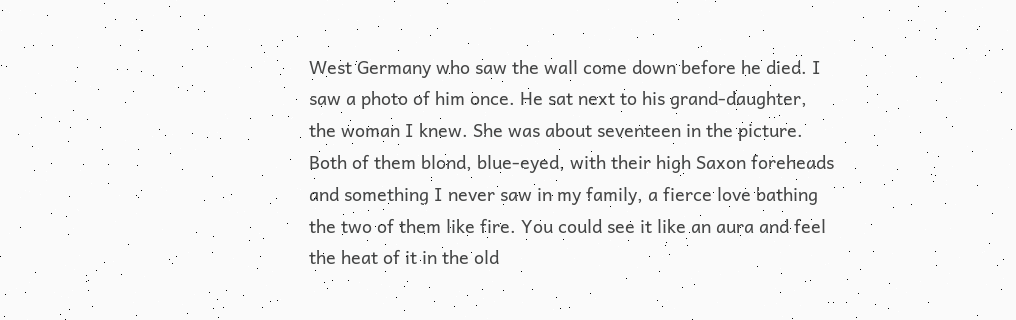West Germany who saw the wall come down before he died. I saw a photo of him once. He sat next to his grand-daughter, the woman I knew. She was about seventeen in the picture. Both of them blond, blue-eyed, with their high Saxon foreheads and something I never saw in my family, a fierce love bathing the two of them like fire. You could see it like an aura and feel the heat of it in the old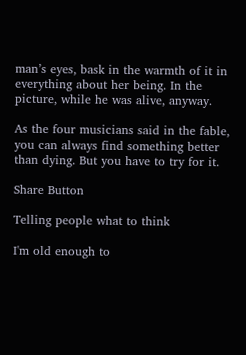man’s eyes, bask in the warmth of it in everything about her being. In the picture, while he was alive, anyway.

As the four musicians said in the fable, you can always find something better than dying. But you have to try for it.

Share Button

Telling people what to think

I'm old enough to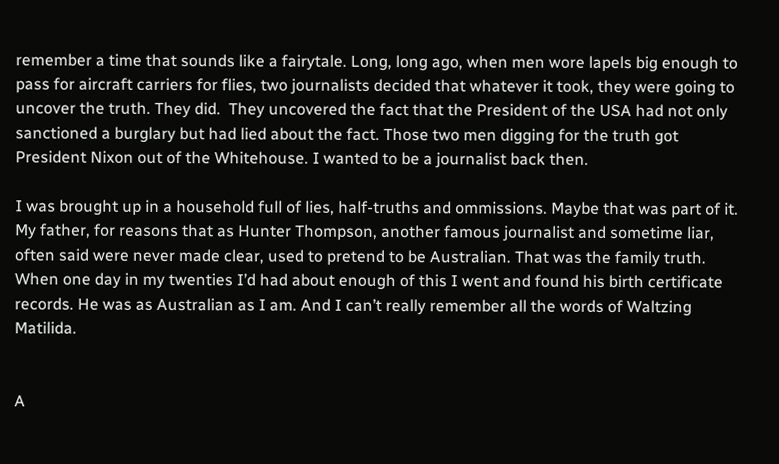remember a time that sounds like a fairytale. Long, long ago, when men wore lapels big enough to pass for aircraft carriers for flies, two journalists decided that whatever it took, they were going to uncover the truth. They did.  They uncovered the fact that the President of the USA had not only sanctioned a burglary but had lied about the fact. Those two men digging for the truth got President Nixon out of the Whitehouse. I wanted to be a journalist back then.

I was brought up in a household full of lies, half-truths and ommissions. Maybe that was part of it. My father, for reasons that as Hunter Thompson, another famous journalist and sometime liar, often said were never made clear, used to pretend to be Australian. That was the family truth. When one day in my twenties I’d had about enough of this I went and found his birth certificate records. He was as Australian as I am. And I can’t really remember all the words of Waltzing Matilida.


A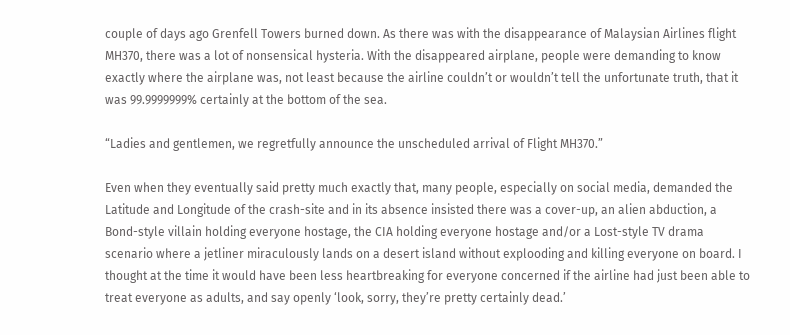couple of days ago Grenfell Towers burned down. As there was with the disappearance of Malaysian Airlines flight MH370, there was a lot of nonsensical hysteria. With the disappeared airplane, people were demanding to know exactly where the airplane was, not least because the airline couldn’t or wouldn’t tell the unfortunate truth, that it was 99.9999999% certainly at the bottom of the sea.

“Ladies and gentlemen, we regretfully announce the unscheduled arrival of Flight MH370.”

Even when they eventually said pretty much exactly that, many people, especially on social media, demanded the Latitude and Longitude of the crash-site and in its absence insisted there was a cover-up, an alien abduction, a Bond-style villain holding everyone hostage, the CIA holding everyone hostage and/or a Lost-style TV drama scenario where a jetliner miraculously lands on a desert island without explooding and killing everyone on board. I thought at the time it would have been less heartbreaking for everyone concerned if the airline had just been able to treat everyone as adults, and say openly ‘look, sorry, they’re pretty certainly dead.’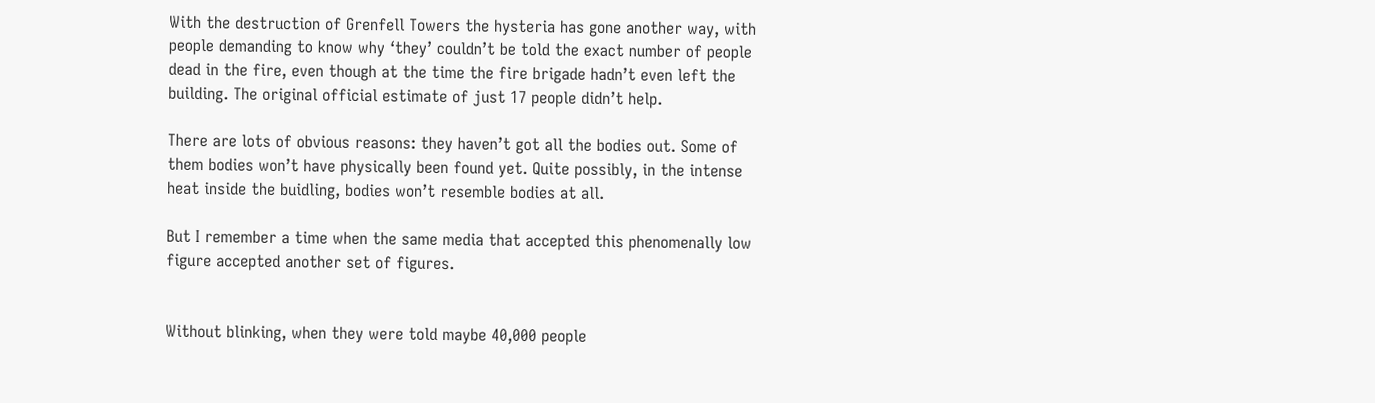With the destruction of Grenfell Towers the hysteria has gone another way, with people demanding to know why ‘they’ couldn’t be told the exact number of people dead in the fire, even though at the time the fire brigade hadn’t even left the building. The original official estimate of just 17 people didn’t help.

There are lots of obvious reasons: they haven’t got all the bodies out. Some of them bodies won’t have physically been found yet. Quite possibly, in the intense heat inside the buidling, bodies won’t resemble bodies at all.

But I remember a time when the same media that accepted this phenomenally low figure accepted another set of figures.


Without blinking, when they were told maybe 40,000 people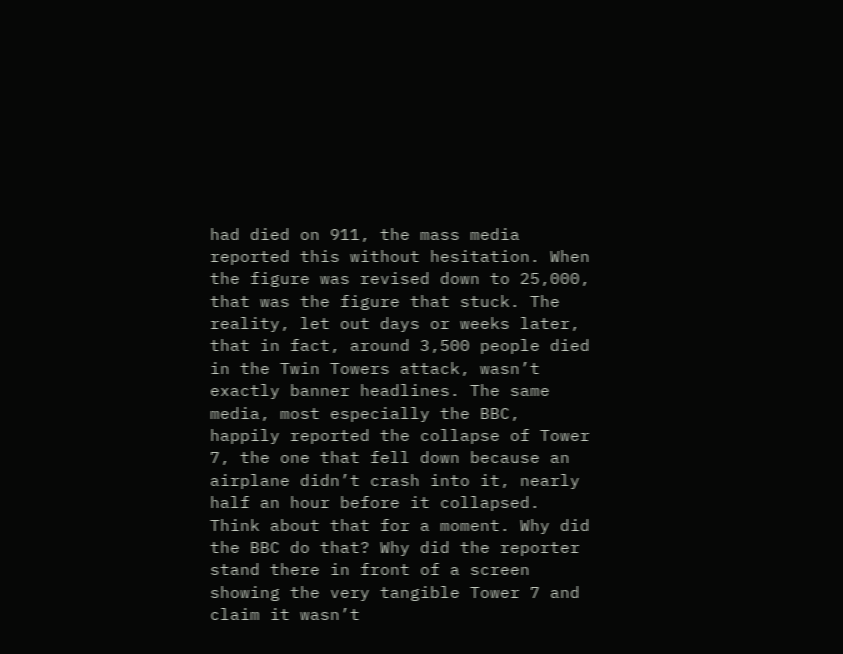had died on 911, the mass media reported this without hesitation. When the figure was revised down to 25,000, that was the figure that stuck. The reality, let out days or weeks later, that in fact, around 3,500 people died in the Twin Towers attack, wasn’t exactly banner headlines. The same media, most especially the BBC, happily reported the collapse of Tower 7, the one that fell down because an airplane didn’t crash into it, nearly half an hour before it collapsed. Think about that for a moment. Why did the BBC do that? Why did the reporter stand there in front of a screen showing the very tangible Tower 7 and claim it wasn’t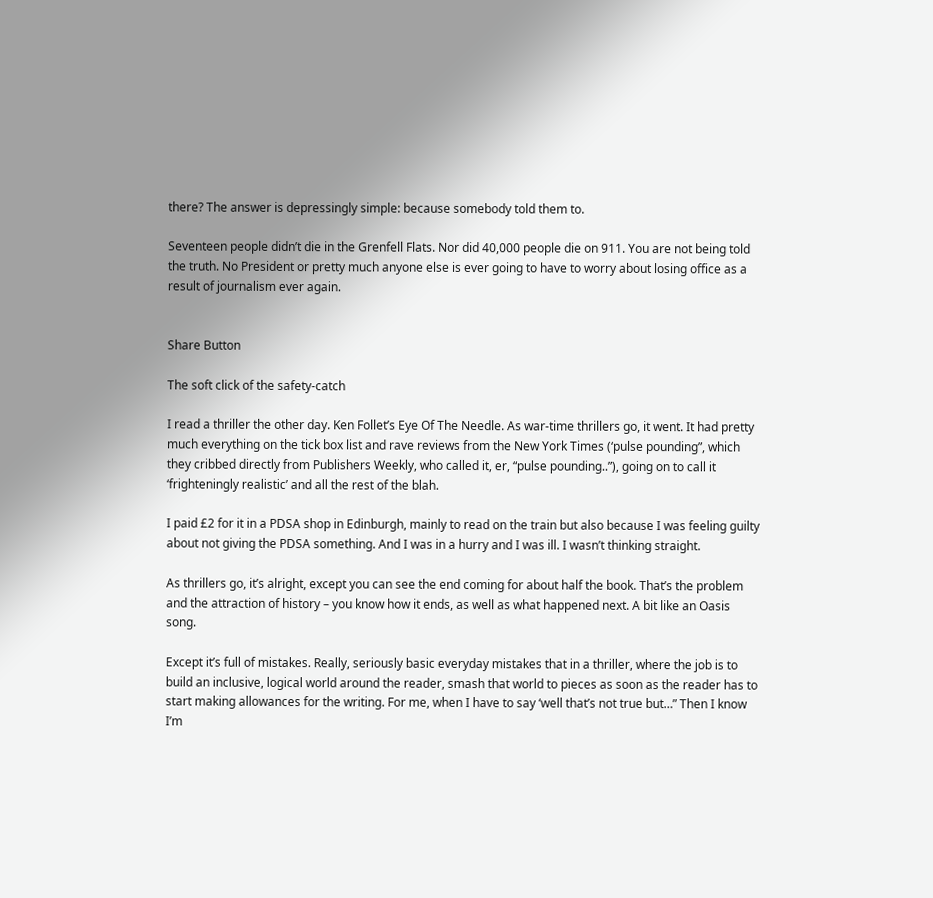there? The answer is depressingly simple: because somebody told them to.

Seventeen people didn’t die in the Grenfell Flats. Nor did 40,000 people die on 911. You are not being told the truth. No President or pretty much anyone else is ever going to have to worry about losing office as a result of journalism ever again.


Share Button

The soft click of the safety-catch

I read a thriller the other day. Ken Follet’s Eye Of The Needle. As war-time thrillers go, it went. It had pretty much everything on the tick box list and rave reviews from the New York Times (‘pulse pounding”, which they cribbed directly from Publishers Weekly, who called it, er, “pulse pounding..”), going on to call it ‘frighteningly realistic’ and all the rest of the blah.

I paid £2 for it in a PDSA shop in Edinburgh, mainly to read on the train but also because I was feeling guilty about not giving the PDSA something. And I was in a hurry and I was ill. I wasn’t thinking straight.

As thrillers go, it’s alright, except you can see the end coming for about half the book. That’s the problem and the attraction of history – you know how it ends, as well as what happened next. A bit like an Oasis song.

Except it’s full of mistakes. Really, seriously basic everyday mistakes that in a thriller, where the job is to build an inclusive, logical world around the reader, smash that world to pieces as soon as the reader has to start making allowances for the writing. For me, when I have to say ‘well that’s not true but…” Then I know I’m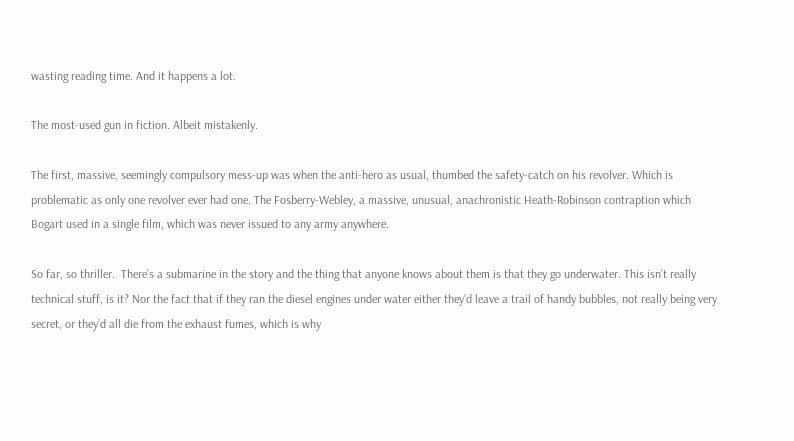wasting reading time. And it happens a lot.

The most-used gun in fiction. Albeit mistakenly.

The first, massive, seemingly compulsory mess-up was when the anti-hero as usual, thumbed the safety-catch on his revolver. Which is problematic as only one revolver ever had one. The Fosberry-Webley, a massive, unusual, anachronistic Heath-Robinson contraption which Bogart used in a single film, which was never issued to any army anywhere.

So far, so thriller.  There’s a submarine in the story and the thing that anyone knows about them is that they go underwater. This isn’t really technical stuff, is it? Nor the fact that if they ran the diesel engines under water either they’d leave a trail of handy bubbles, not really being very secret, or they’d all die from the exhaust fumes, which is why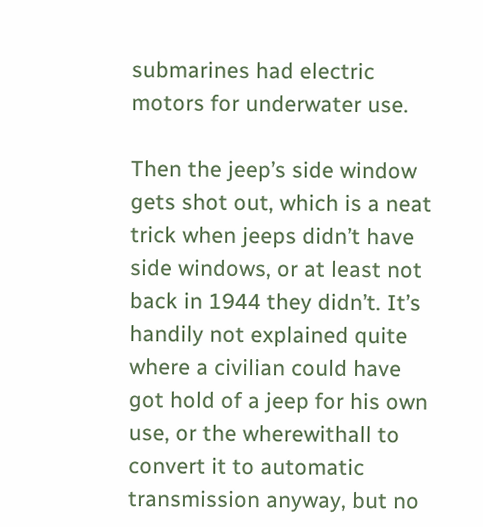submarines had electric motors for underwater use.

Then the jeep’s side window gets shot out, which is a neat trick when jeeps didn’t have side windows, or at least not back in 1944 they didn’t. It’s handily not explained quite where a civilian could have got hold of a jeep for his own use, or the wherewithall to convert it to automatic transmission anyway, but no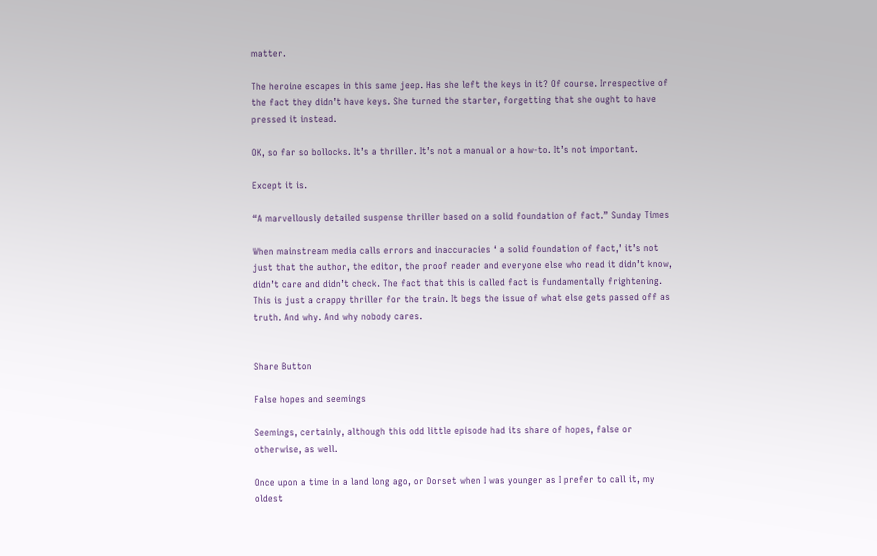matter.

The heroine escapes in this same jeep. Has she left the keys in it? Of course. Irrespective of the fact they didn’t have keys. She turned the starter, forgetting that she ought to have pressed it instead.

OK, so far so bollocks. It’s a thriller. It’s not a manual or a how-to. It’s not important.

Except it is.

“A marvellously detailed suspense thriller based on a solid foundation of fact.” Sunday Times

When mainstream media calls errors and inaccuracies ‘ a solid foundation of fact,’ it’s not just that the author, the editor, the proof reader and everyone else who read it didn’t know, didn’t care and didn’t check. The fact that this is called fact is fundamentally frightening. This is just a crappy thriller for the train. It begs the issue of what else gets passed off as truth. And why. And why nobody cares.


Share Button

False hopes and seemings

Seemings, certainly, although this odd little episode had its share of hopes, false or otherwise, as well.

Once upon a time in a land long ago, or Dorset when I was younger as I prefer to call it, my oldest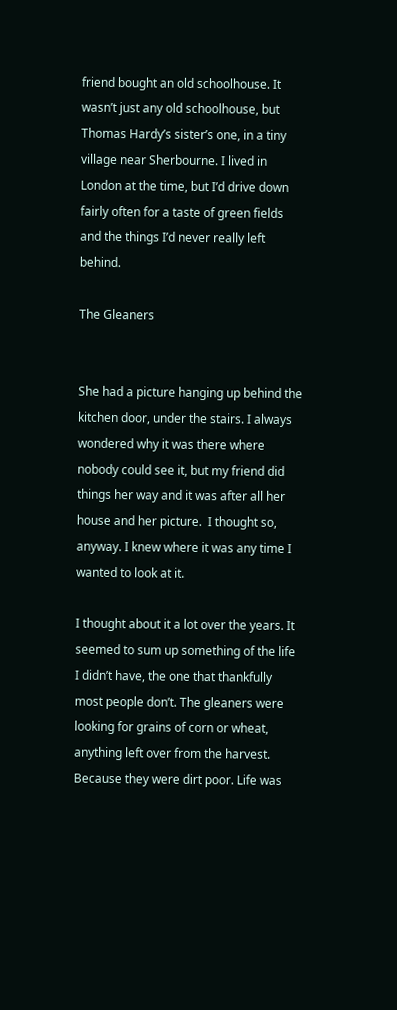friend bought an old schoolhouse. It wasn’t just any old schoolhouse, but Thomas Hardy’s sister’s one, in a tiny village near Sherbourne. I lived in London at the time, but I’d drive down fairly often for a taste of green fields and the things I’d never really left behind.

The Gleaners


She had a picture hanging up behind the kitchen door, under the stairs. I always wondered why it was there where nobody could see it, but my friend did things her way and it was after all her house and her picture.  I thought so, anyway. I knew where it was any time I wanted to look at it.

I thought about it a lot over the years. It seemed to sum up something of the life I didn’t have, the one that thankfully most people don’t. The gleaners were looking for grains of corn or wheat, anything left over from the harvest. Because they were dirt poor. Life was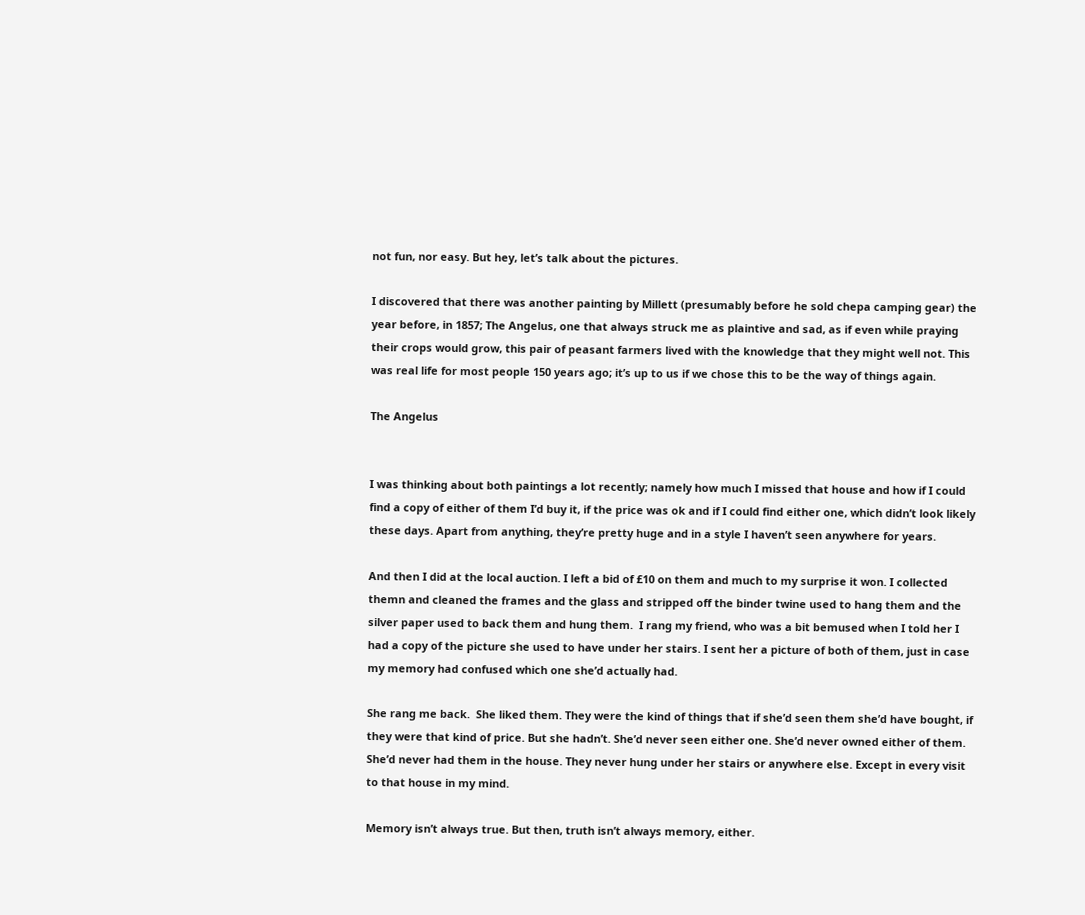not fun, nor easy. But hey, let’s talk about the pictures.

I discovered that there was another painting by Millett (presumably before he sold chepa camping gear) the year before, in 1857; The Angelus, one that always struck me as plaintive and sad, as if even while praying their crops would grow, this pair of peasant farmers lived with the knowledge that they might well not. This was real life for most people 150 years ago; it’s up to us if we chose this to be the way of things again.

The Angelus


I was thinking about both paintings a lot recently; namely how much I missed that house and how if I could find a copy of either of them I’d buy it, if the price was ok and if I could find either one, which didn’t look likely these days. Apart from anything, they’re pretty huge and in a style I haven’t seen anywhere for years.

And then I did at the local auction. I left a bid of £10 on them and much to my surprise it won. I collected themn and cleaned the frames and the glass and stripped off the binder twine used to hang them and the silver paper used to back them and hung them.  I rang my friend, who was a bit bemused when I told her I had a copy of the picture she used to have under her stairs. I sent her a picture of both of them, just in case my memory had confused which one she’d actually had.

She rang me back.  She liked them. They were the kind of things that if she’d seen them she’d have bought, if they were that kind of price. But she hadn’t. She’d never seen either one. She’d never owned either of them. She’d never had them in the house. They never hung under her stairs or anywhere else. Except in every visit to that house in my mind.

Memory isn’t always true. But then, truth isn’t always memory, either.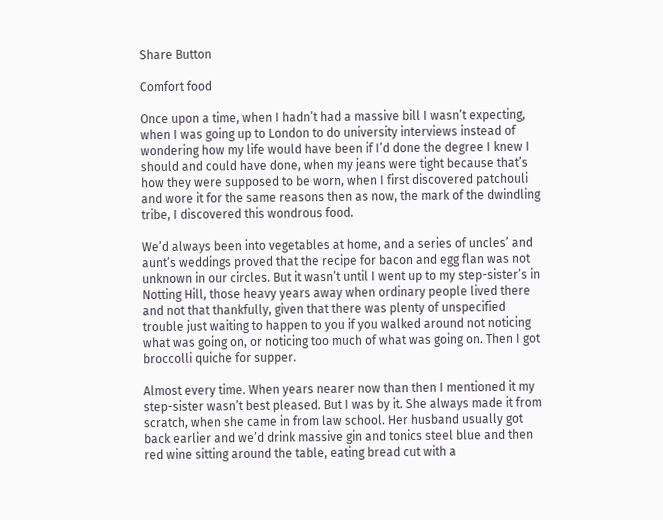Share Button

Comfort food

Once upon a time, when I hadn’t had a massive bill I wasn’t expecting, when I was going up to London to do university interviews instead of wondering how my life would have been if I’d done the degree I knew I should and could have done, when my jeans were tight because that’s how they were supposed to be worn, when I first discovered patchouli and wore it for the same reasons then as now, the mark of the dwindling tribe, I discovered this wondrous food.

We’d always been into vegetables at home, and a series of uncles’ and aunt’s weddings proved that the recipe for bacon and egg flan was not unknown in our circles. But it wasn’t until I went up to my step-sister’s in Notting Hill, those heavy years away when ordinary people lived there and not that thankfully, given that there was plenty of unspecified trouble just waiting to happen to you if you walked around not noticing what was going on, or noticing too much of what was going on. Then I got broccolli quiche for supper.

Almost every time. When years nearer now than then I mentioned it my step-sister wasn’t best pleased. But I was by it. She always made it from scratch, when she came in from law school. Her husband usually got back earlier and we’d drink massive gin and tonics steel blue and then red wine sitting around the table, eating bread cut with a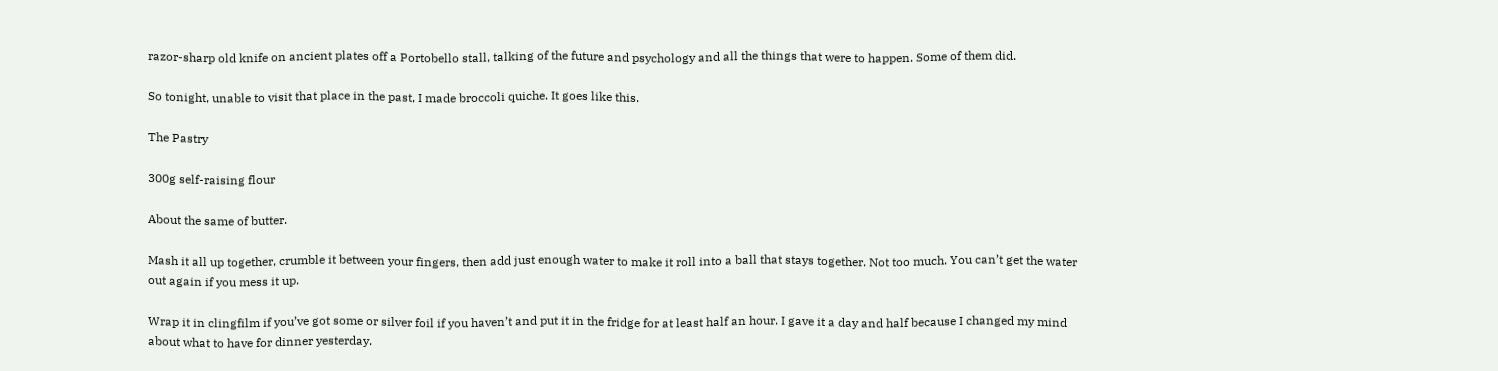razor-sharp old knife on ancient plates off a Portobello stall, talking of the future and psychology and all the things that were to happen. Some of them did.

So tonight, unable to visit that place in the past, I made broccoli quiche. It goes like this.

The Pastry

300g self-raising flour

About the same of butter.

Mash it all up together, crumble it between your fingers, then add just enough water to make it roll into a ball that stays together. Not too much. You can’t get the water out again if you mess it up.

Wrap it in clingfilm if you’ve got some or silver foil if you haven’t and put it in the fridge for at least half an hour. I gave it a day and half because I changed my mind about what to have for dinner yesterday.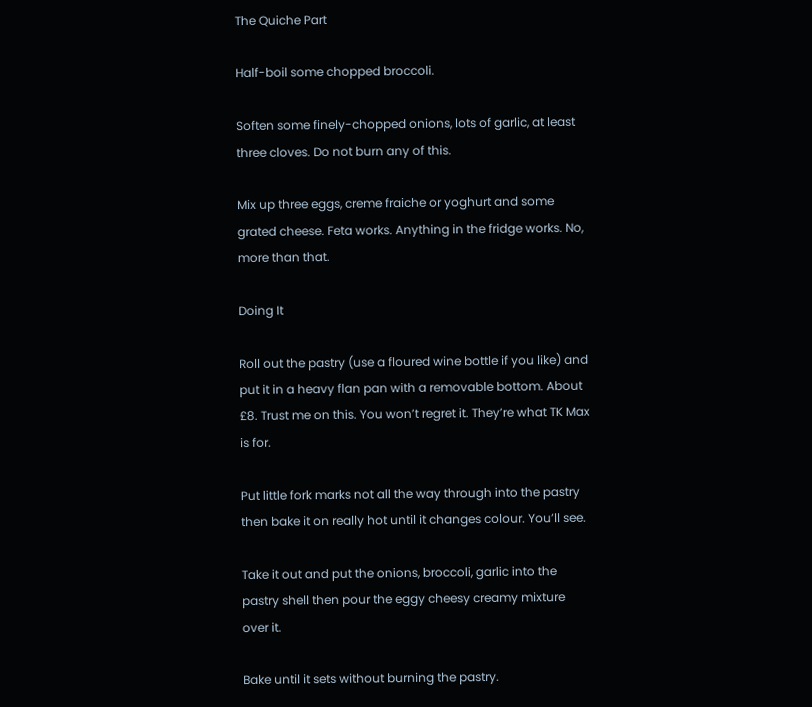The Quiche Part

Half-boil some chopped broccoli.

Soften some finely-chopped onions, lots of garlic, at least three cloves. Do not burn any of this.

Mix up three eggs, creme fraiche or yoghurt and some grated cheese. Feta works. Anything in the fridge works. No, more than that.

Doing It

Roll out the pastry (use a floured wine bottle if you like) and put it in a heavy flan pan with a removable bottom. About £8. Trust me on this. You won’t regret it. They’re what TK Max is for.

Put little fork marks not all the way through into the pastry then bake it on really hot until it changes colour. You’ll see.

Take it out and put the onions, broccoli, garlic into the pastry shell then pour the eggy cheesy creamy mixture over it.

Bake until it sets without burning the pastry.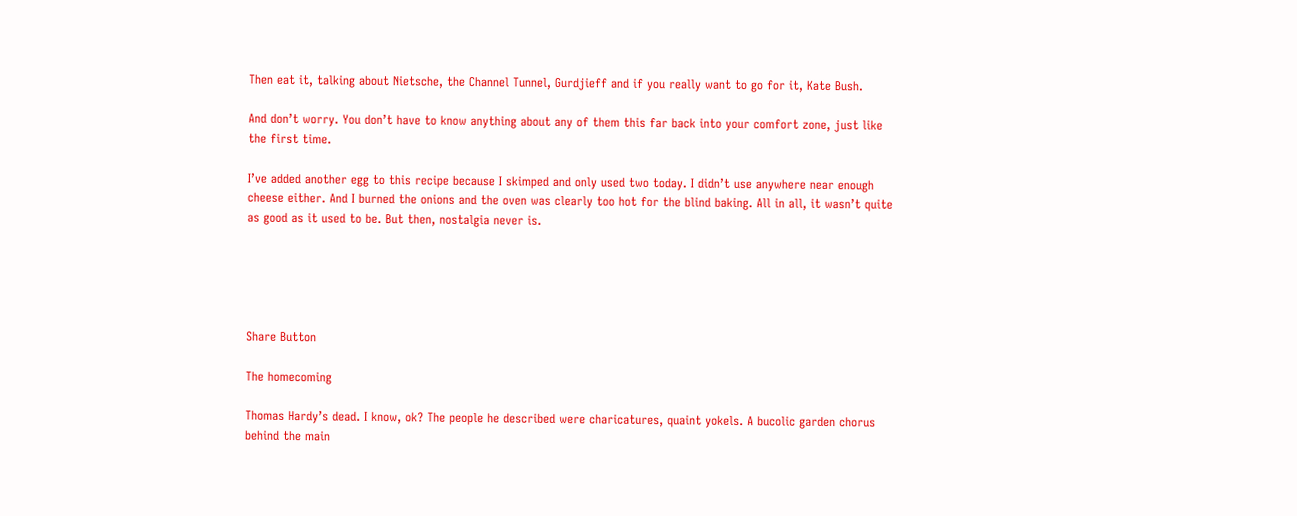Then eat it, talking about Nietsche, the Channel Tunnel, Gurdjieff and if you really want to go for it, Kate Bush.

And don’t worry. You don’t have to know anything about any of them this far back into your comfort zone, just like the first time.

I’ve added another egg to this recipe because I skimped and only used two today. I didn’t use anywhere near enough cheese either. And I burned the onions and the oven was clearly too hot for the blind baking. All in all, it wasn’t quite as good as it used to be. But then, nostalgia never is.





Share Button

The homecoming

Thomas Hardy’s dead. I know, ok? The people he described were charicatures, quaint yokels. A bucolic garden chorus behind the main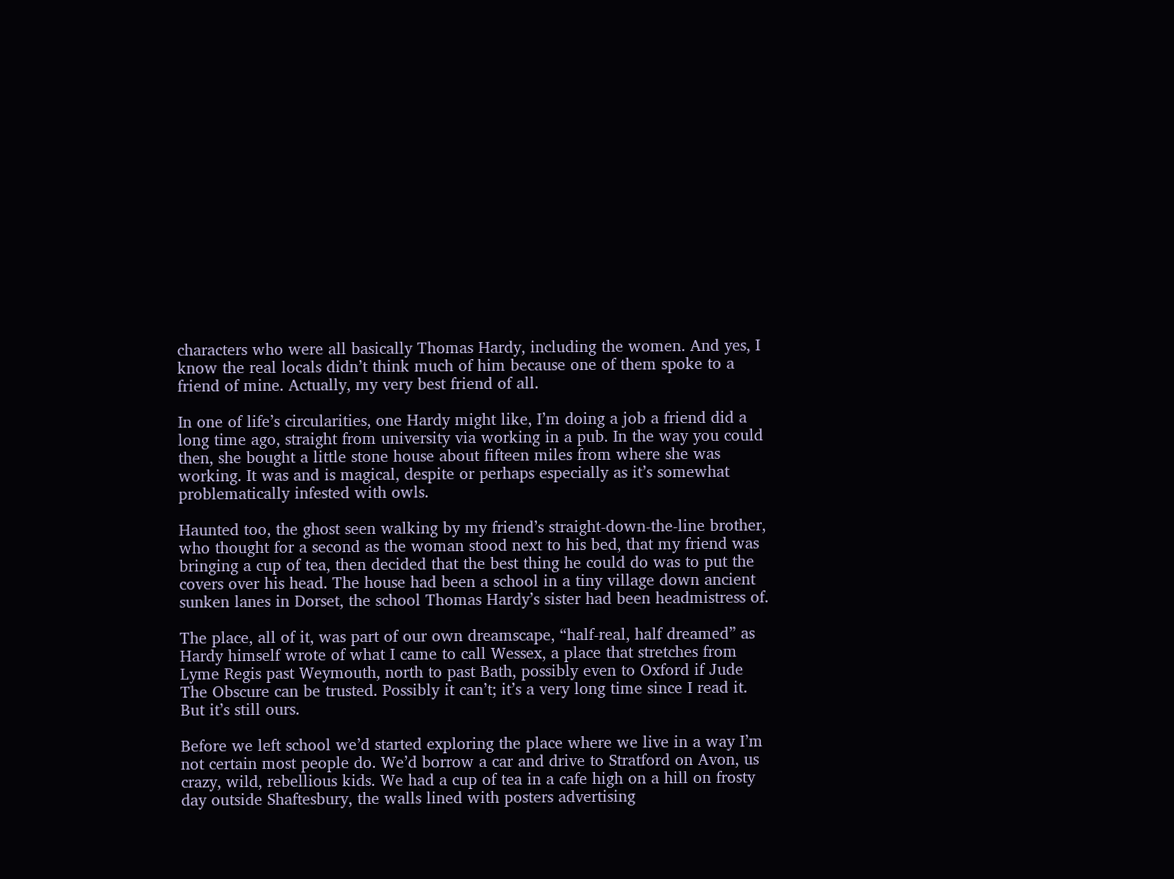characters who were all basically Thomas Hardy, including the women. And yes, I know the real locals didn’t think much of him because one of them spoke to a friend of mine. Actually, my very best friend of all.

In one of life’s circularities, one Hardy might like, I’m doing a job a friend did a long time ago, straight from university via working in a pub. In the way you could then, she bought a little stone house about fifteen miles from where she was working. It was and is magical, despite or perhaps especially as it’s somewhat problematically infested with owls.

Haunted too, the ghost seen walking by my friend’s straight-down-the-line brother, who thought for a second as the woman stood next to his bed, that my friend was bringing a cup of tea, then decided that the best thing he could do was to put the covers over his head. The house had been a school in a tiny village down ancient sunken lanes in Dorset, the school Thomas Hardy’s sister had been headmistress of.

The place, all of it, was part of our own dreamscape, “half-real, half dreamed” as Hardy himself wrote of what I came to call Wessex, a place that stretches from Lyme Regis past Weymouth, north to past Bath, possibly even to Oxford if Jude The Obscure can be trusted. Possibly it can’t; it’s a very long time since I read it. But it’s still ours.

Before we left school we’d started exploring the place where we live in a way I’m not certain most people do. We’d borrow a car and drive to Stratford on Avon, us crazy, wild, rebellious kids. We had a cup of tea in a cafe high on a hill on frosty day outside Shaftesbury, the walls lined with posters advertising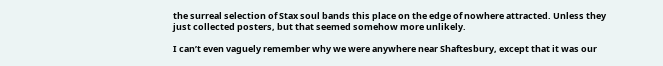the surreal selection of Stax soul bands this place on the edge of nowhere attracted. Unless they just collected posters, but that seemed somehow more unlikely.

I can’t even vaguely remember why we were anywhere near Shaftesbury, except that it was our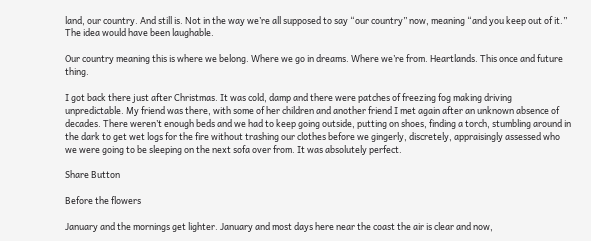land, our country. And still is. Not in the way we’re all supposed to say “our country” now, meaning “and you keep out of it.” The idea would have been laughable.

Our country meaning this is where we belong. Where we go in dreams. Where we’re from. Heartlands. This once and future thing.

I got back there just after Christmas. It was cold, damp and there were patches of freezing fog making driving unpredictable. My friend was there, with some of her children and another friend I met again after an unknown absence of decades. There weren’t enough beds and we had to keep going outside, putting on shoes, finding a torch, stumbling around in the dark to get wet logs for the fire without trashing our clothes before we gingerly, discretely, appraisingly assessed who we were going to be sleeping on the next sofa over from. It was absolutely perfect.

Share Button

Before the flowers

January and the mornings get lighter. January and most days here near the coast the air is clear and now,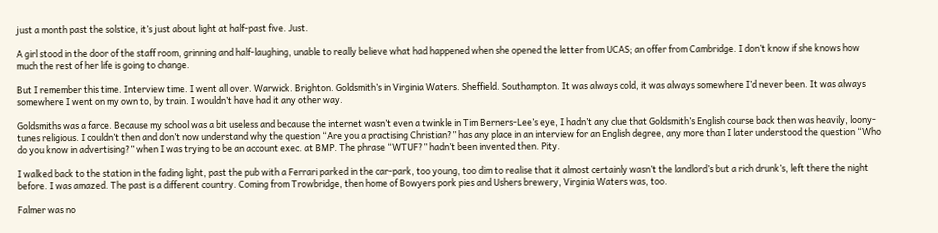just a month past the solstice, it’s just about light at half-past five. Just.

A girl stood in the door of the staff room, grinning and half-laughing, unable to really believe what had happened when she opened the letter from UCAS; an offer from Cambridge. I don’t know if she knows how much the rest of her life is going to change.

But I remember this time. Interview time. I went all over. Warwick. Brighton. Goldsmith’s in Virginia Waters. Sheffield. Southampton. It was always cold, it was always somewhere I’d never been. It was always somewhere I went on my own to, by train. I wouldn’t have had it any other way.

Goldsmiths was a farce. Because my school was a bit useless and because the internet wasn’t even a twinkle in Tim Berners-Lee’s eye, I hadn’t any clue that Goldsmith’s English course back then was heavily, loony-tunes religious. I couldn’t then and don’t now understand why the question “Are you a practising Christian?” has any place in an interview for an English degree, any more than I later understood the question “Who do you know in advertising?” when I was trying to be an account exec. at BMP. The phrase “WTUF?” hadn’t been invented then. Pity.

I walked back to the station in the fading light, past the pub with a Ferrari parked in the car-park, too young, too dim to realise that it almost certainly wasn’t the landlord’s but a rich drunk’s, left there the night before. I was amazed. The past is a different country. Coming from Trowbridge, then home of Bowyers pork pies and Ushers brewery, Virginia Waters was, too.

Falmer was no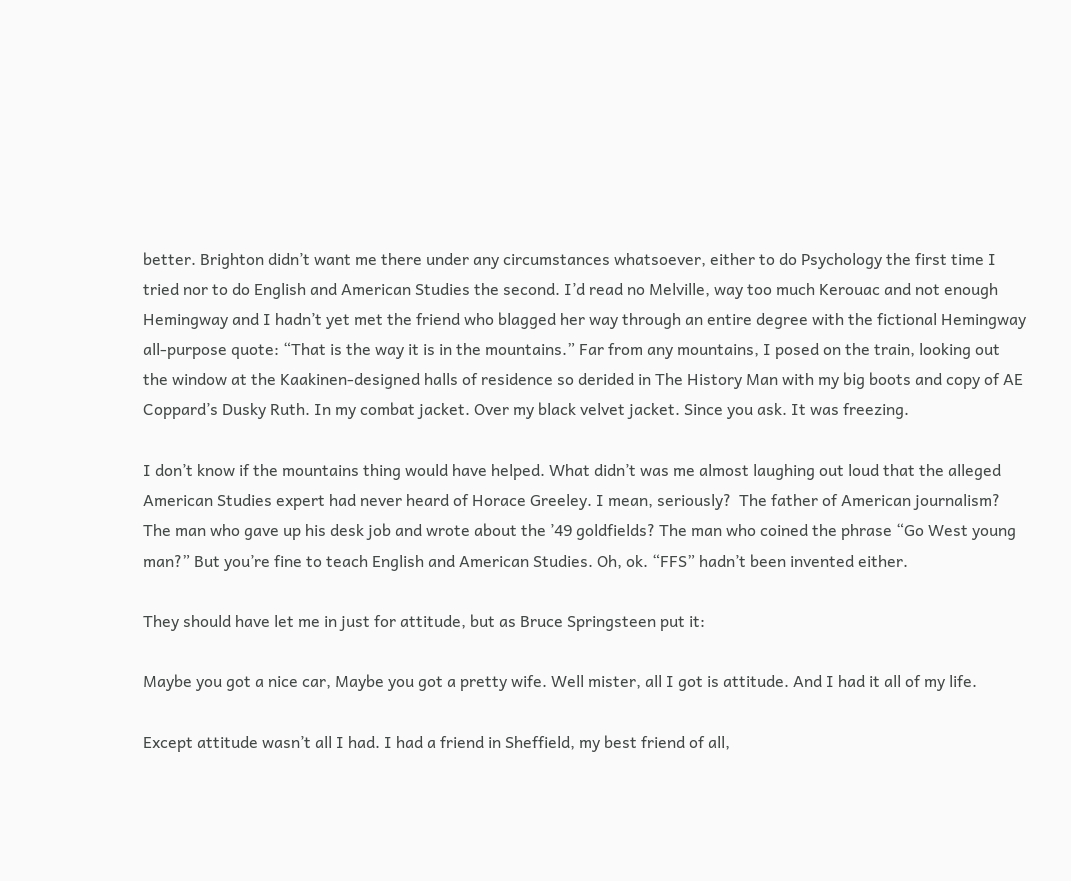better. Brighton didn’t want me there under any circumstances whatsoever, either to do Psychology the first time I tried nor to do English and American Studies the second. I’d read no Melville, way too much Kerouac and not enough Hemingway and I hadn’t yet met the friend who blagged her way through an entire degree with the fictional Hemingway all-purpose quote: “That is the way it is in the mountains.” Far from any mountains, I posed on the train, looking out the window at the Kaakinen-designed halls of residence so derided in The History Man with my big boots and copy of AE Coppard’s Dusky Ruth. In my combat jacket. Over my black velvet jacket. Since you ask. It was freezing.

I don’t know if the mountains thing would have helped. What didn’t was me almost laughing out loud that the alleged American Studies expert had never heard of Horace Greeley. I mean, seriously?  The father of American journalism? The man who gave up his desk job and wrote about the ’49 goldfields? The man who coined the phrase “Go West young man?” But you’re fine to teach English and American Studies. Oh, ok. “FFS” hadn’t been invented either.

They should have let me in just for attitude, but as Bruce Springsteen put it:

Maybe you got a nice car, Maybe you got a pretty wife. Well mister, all I got is attitude. And I had it all of my life.

Except attitude wasn’t all I had. I had a friend in Sheffield, my best friend of all,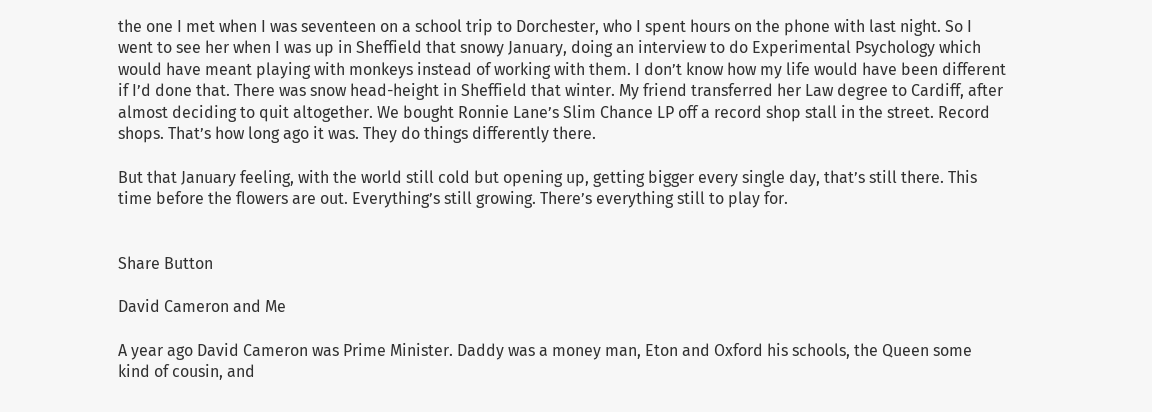the one I met when I was seventeen on a school trip to Dorchester, who I spent hours on the phone with last night. So I went to see her when I was up in Sheffield that snowy January, doing an interview to do Experimental Psychology which would have meant playing with monkeys instead of working with them. I don’t know how my life would have been different if I’d done that. There was snow head-height in Sheffield that winter. My friend transferred her Law degree to Cardiff, after almost deciding to quit altogether. We bought Ronnie Lane’s Slim Chance LP off a record shop stall in the street. Record shops. That’s how long ago it was. They do things differently there.

But that January feeling, with the world still cold but opening up, getting bigger every single day, that’s still there. This time before the flowers are out. Everything’s still growing. There’s everything still to play for.


Share Button

David Cameron and Me

A year ago David Cameron was Prime Minister. Daddy was a money man, Eton and Oxford his schools, the Queen some kind of cousin, and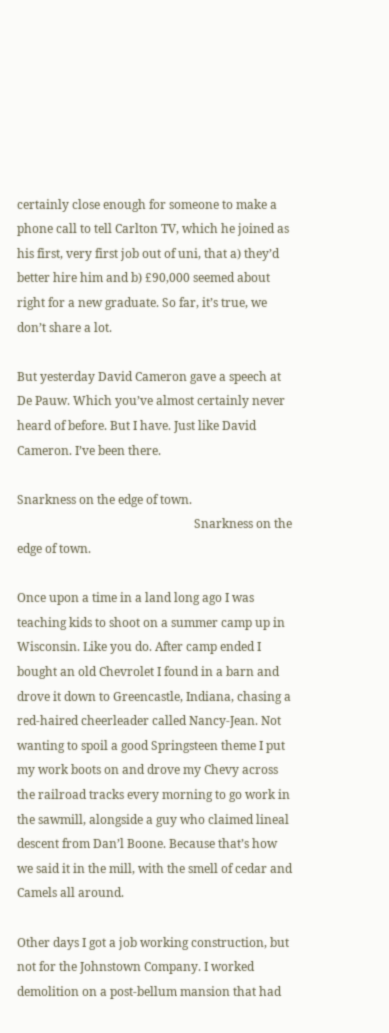certainly close enough for someone to make a phone call to tell Carlton TV, which he joined as his first, very first job out of uni, that a) they’d better hire him and b) £90,000 seemed about right for a new graduate. So far, it’s true, we don’t share a lot.

But yesterday David Cameron gave a speech at De Pauw. Which you’ve almost certainly never heard of before. But I have. Just like David Cameron. I’ve been there.

Snarkness on the edge of town.
                                                           Snarkness on the edge of town.

Once upon a time in a land long ago I was teaching kids to shoot on a summer camp up in Wisconsin. Like you do. After camp ended I bought an old Chevrolet I found in a barn and drove it down to Greencastle, Indiana, chasing a red-haired cheerleader called Nancy-Jean. Not wanting to spoil a good Springsteen theme I put my work boots on and drove my Chevy across the railroad tracks every morning to go work in the sawmill, alongside a guy who claimed lineal descent from Dan’l Boone. Because that’s how we said it in the mill, with the smell of cedar and Camels all around.

Other days I got a job working construction, but not for the Johnstown Company. I worked demolition on a post-bellum mansion that had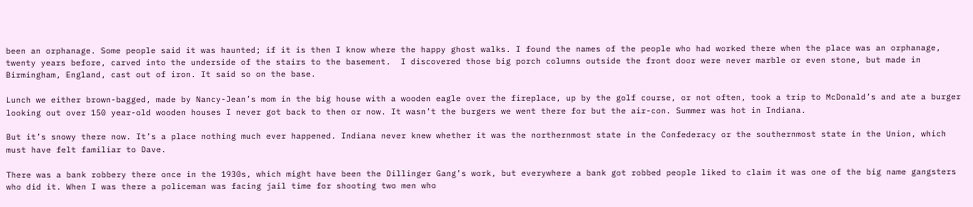been an orphanage. Some people said it was haunted; if it is then I know where the happy ghost walks. I found the names of the people who had worked there when the place was an orphanage, twenty years before, carved into the underside of the stairs to the basement.  I discovered those big porch columns outside the front door were never marble or even stone, but made in Birmingham, England, cast out of iron. It said so on the base.

Lunch we either brown-bagged, made by Nancy-Jean’s mom in the big house with a wooden eagle over the fireplace, up by the golf course, or not often, took a trip to McDonald’s and ate a burger looking out over 150 year-old wooden houses I never got back to then or now. It wasn’t the burgers we went there for but the air-con. Summer was hot in Indiana.

But it’s snowy there now. It’s a place nothing much ever happened. Indiana never knew whether it was the northernmost state in the Confederacy or the southernmost state in the Union, which must have felt familiar to Dave.

There was a bank robbery there once in the 1930s, which might have been the Dillinger Gang’s work, but everywhere a bank got robbed people liked to claim it was one of the big name gangsters who did it. When I was there a policeman was facing jail time for shooting two men who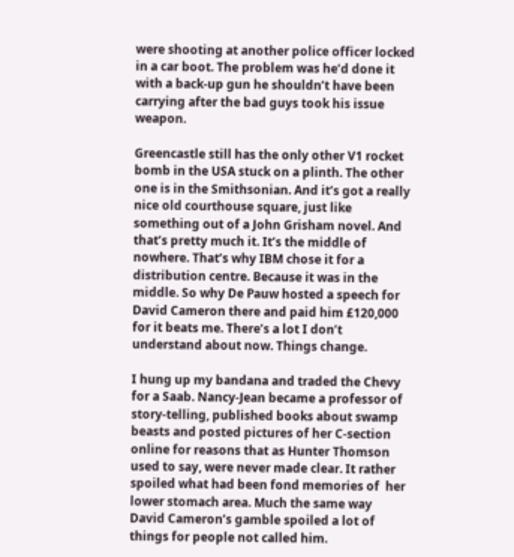were shooting at another police officer locked in a car boot. The problem was he’d done it with a back-up gun he shouldn’t have been carrying after the bad guys took his issue weapon.

Greencastle still has the only other V1 rocket bomb in the USA stuck on a plinth. The other one is in the Smithsonian. And it’s got a really nice old courthouse square, just like something out of a John Grisham novel. And that’s pretty much it. It’s the middle of nowhere. That’s why IBM chose it for a distribution centre. Because it was in the middle. So why De Pauw hosted a speech for David Cameron there and paid him £120,000 for it beats me. There’s a lot I don’t understand about now. Things change.

I hung up my bandana and traded the Chevy for a Saab. Nancy-Jean became a professor of story-telling, published books about swamp beasts and posted pictures of her C-section online for reasons that as Hunter Thomson used to say, were never made clear. It rather spoiled what had been fond memories of  her lower stomach area. Much the same way David Cameron’s gamble spoiled a lot of things for people not called him.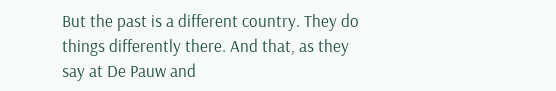But the past is a different country. They do things differently there. And that, as they say at De Pauw and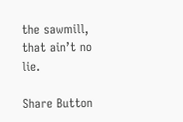the sawmill, that ain’t no lie.

Share Button